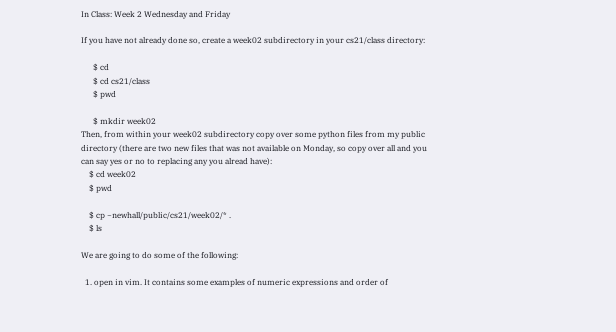In Class: Week 2 Wednesday and Friday

If you have not already done so, create a week02 subdirectory in your cs21/class directory:

      $ cd
      $ cd cs21/class
      $ pwd

      $ mkdir week02
Then, from within your week02 subdirectory copy over some python files from my public directory (there are two new files that was not available on Monday, so copy over all and you can say yes or no to replacing any you alread have):
    $ cd week02
    $ pwd

    $ cp ~newhall/public/cs21/week02/* .
    $ ls

We are going to do some of the following:

  1. open in vim. It contains some examples of numeric expressions and order of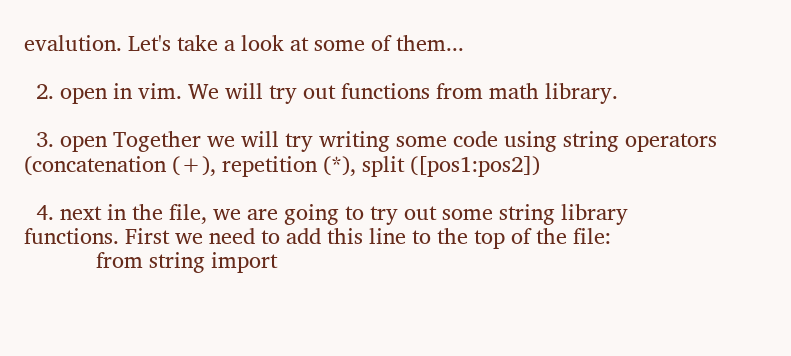evalution. Let's take a look at some of them...

  2. open in vim. We will try out functions from math library.

  3. open Together we will try writing some code using string operators (concatenation (+), repetition (*), split ([pos1:pos2])

  4. next in the file, we are going to try out some string library functions. First we need to add this line to the top of the file:
            from string import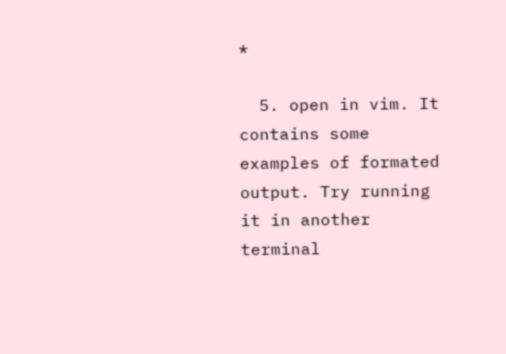*

  5. open in vim. It contains some examples of formated output. Try running it in another terminal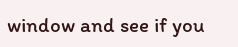window and see if you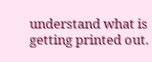understand what is getting printed out.